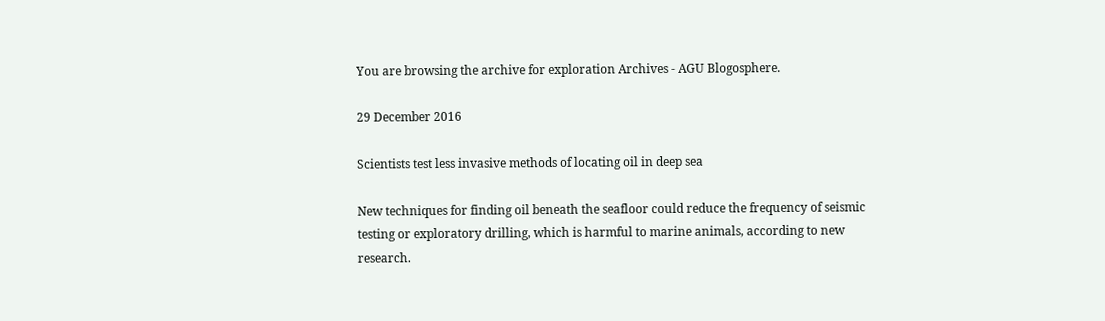You are browsing the archive for exploration Archives - AGU Blogosphere.

29 December 2016

Scientists test less invasive methods of locating oil in deep sea

New techniques for finding oil beneath the seafloor could reduce the frequency of seismic testing or exploratory drilling, which is harmful to marine animals, according to new research.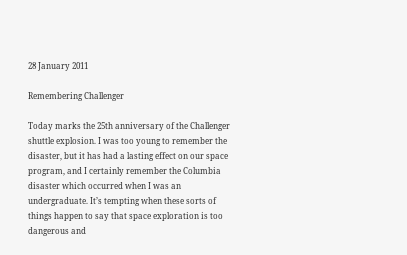28 January 2011

Remembering Challenger

Today marks the 25th anniversary of the Challenger shuttle explosion. I was too young to remember the disaster, but it has had a lasting effect on our space program, and I certainly remember the Columbia disaster which occurred when I was an undergraduate. It’s tempting when these sorts of things happen to say that space exploration is too dangerous and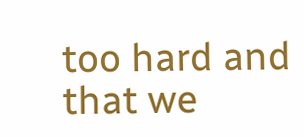too hard and that we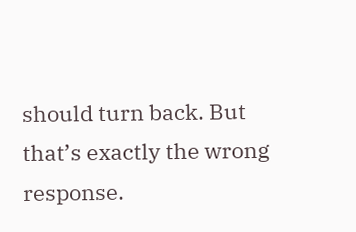should turn back. But that’s exactly the wrong response.